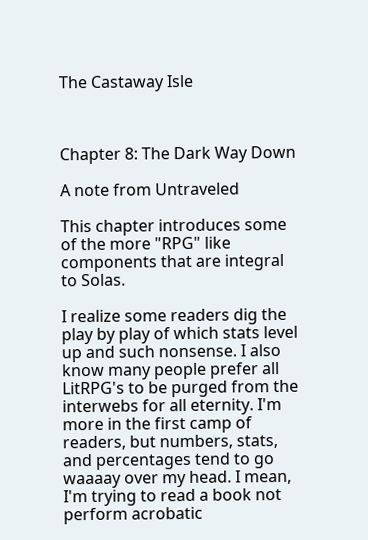The Castaway Isle



Chapter 8: The Dark Way Down

A note from Untraveled

This chapter introduces some of the more "RPG" like components that are integral to Solas.

I realize some readers dig the play by play of which stats level up and such nonsense. I also know many people prefer all LitRPG's to be purged from the interwebs for all eternity. I'm more in the first camp of readers, but numbers, stats, and percentages tend to go waaaay over my head. I mean, I'm trying to read a book not perform acrobatic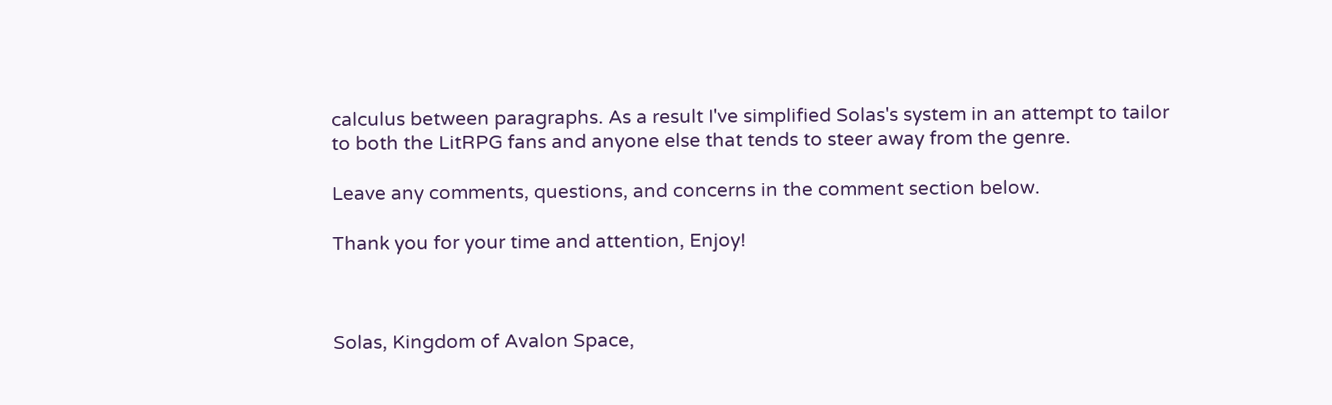calculus between paragraphs. As a result I've simplified Solas's system in an attempt to tailor to both the LitRPG fans and anyone else that tends to steer away from the genre.

Leave any comments, questions, and concerns in the comment section below.

Thank you for your time and attention, Enjoy!



Solas, Kingdom of Avalon Space,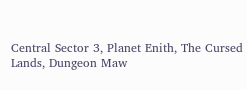Central Sector 3, Planet Enith, The Cursed Lands, Dungeon Maw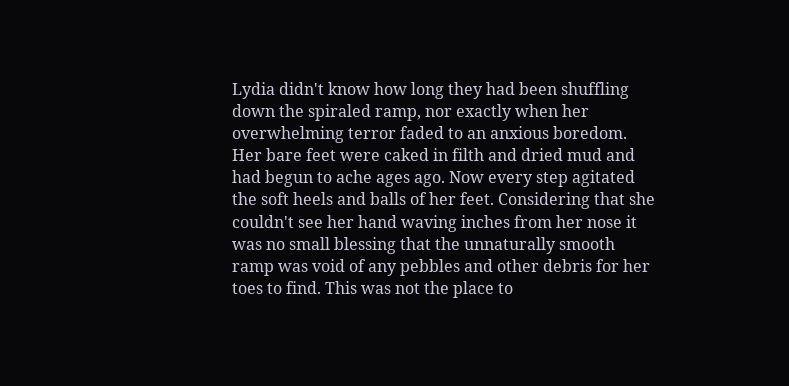Lydia didn't know how long they had been shuffling down the spiraled ramp, nor exactly when her overwhelming terror faded to an anxious boredom. Her bare feet were caked in filth and dried mud and had begun to ache ages ago. Now every step agitated the soft heels and balls of her feet. Considering that she couldn't see her hand waving inches from her nose it was no small blessing that the unnaturally smooth ramp was void of any pebbles and other debris for her toes to find. This was not the place to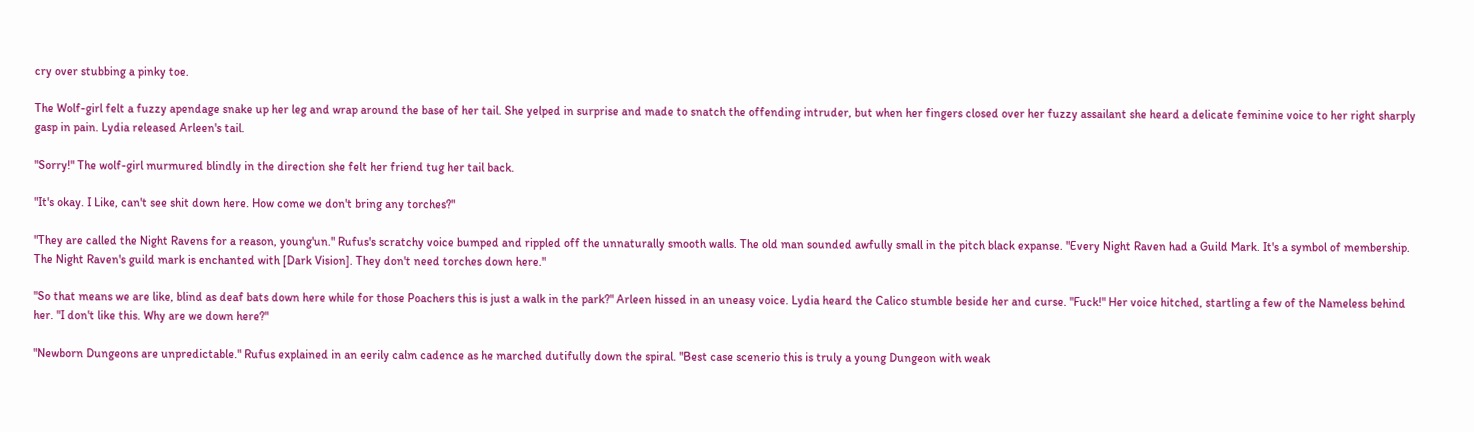cry over stubbing a pinky toe.

The Wolf-girl felt a fuzzy apendage snake up her leg and wrap around the base of her tail. She yelped in surprise and made to snatch the offending intruder, but when her fingers closed over her fuzzy assailant she heard a delicate feminine voice to her right sharply gasp in pain. Lydia released Arleen's tail.

"Sorry!" The wolf-girl murmured blindly in the direction she felt her friend tug her tail back.

"It's okay. I Like, can't see shit down here. How come we don't bring any torches?"

"They are called the Night Ravens for a reason, young'un." Rufus's scratchy voice bumped and rippled off the unnaturally smooth walls. The old man sounded awfully small in the pitch black expanse. "Every Night Raven had a Guild Mark. It's a symbol of membership. The Night Raven's guild mark is enchanted with [Dark Vision]. They don't need torches down here."

"So that means we are like, blind as deaf bats down here while for those Poachers this is just a walk in the park?" Arleen hissed in an uneasy voice. Lydia heard the Calico stumble beside her and curse. "Fuck!" Her voice hitched, startling a few of the Nameless behind her. "I don't like this. Why are we down here?"

"Newborn Dungeons are unpredictable." Rufus explained in an eerily calm cadence as he marched dutifully down the spiral. "Best case scenerio this is truly a young Dungeon with weak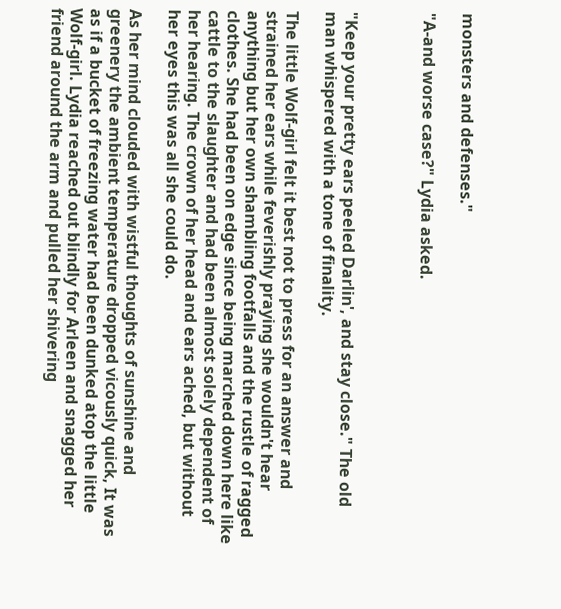monsters and defenses."

"A-and worse case?" Lydia asked.



"Keep your pretty ears peeled Darlin', and stay close." The old man whispered with a tone of finality.

The little Wolf-girl felt it best not to press for an answer and strained her ears while feverishly praying she wouldn't hear anything but her own shambling footfalls and the rustle of ragged clothes. She had been on edge since being marched down here like cattle to the slaughter and had been almost solely dependent of her hearing. The crown of her head and ears ached, but without her eyes this was all she could do.

As her mind clouded with wistful thoughts of sunshine and greenery the ambient temperature dropped vicously quick, It was as if a bucket of freezing water had been dunked atop the little Wolf-girl. Lydia reached out blindly for Arleen and snagged her friend around the arm and pulled her shivering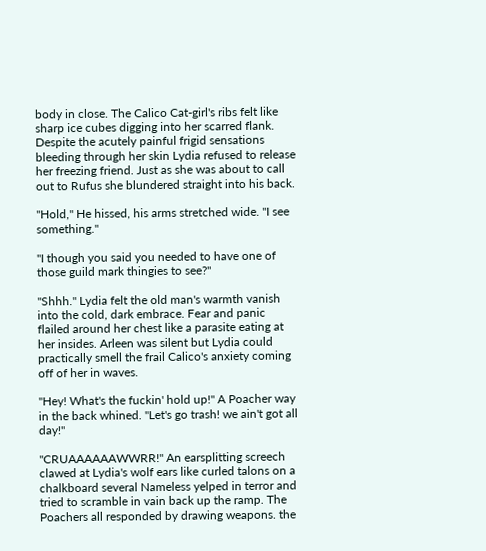body in close. The Calico Cat-girl's ribs felt like sharp ice cubes digging into her scarred flank. Despite the acutely painful frigid sensations bleeding through her skin Lydia refused to release her freezing friend. Just as she was about to call out to Rufus she blundered straight into his back.

"Hold," He hissed, his arms stretched wide. "I see something."

"I though you said you needed to have one of those guild mark thingies to see?"

"Shhh." Lydia felt the old man's warmth vanish into the cold, dark embrace. Fear and panic flailed around her chest like a parasite eating at her insides. Arleen was silent but Lydia could practically smell the frail Calico's anxiety coming off of her in waves.

"Hey! What's the fuckin' hold up!" A Poacher way in the back whined. "Let's go trash! we ain't got all day!"

"CRUAAAAAAWWRR!" An earsplitting screech clawed at Lydia's wolf ears like curled talons on a chalkboard several Nameless yelped in terror and tried to scramble in vain back up the ramp. The Poachers all responded by drawing weapons. the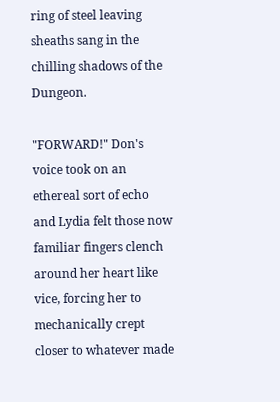ring of steel leaving sheaths sang in the chilling shadows of the Dungeon.

"FORWARD!" Don's voice took on an ethereal sort of echo and Lydia felt those now familiar fingers clench around her heart like vice, forcing her to mechanically crept closer to whatever made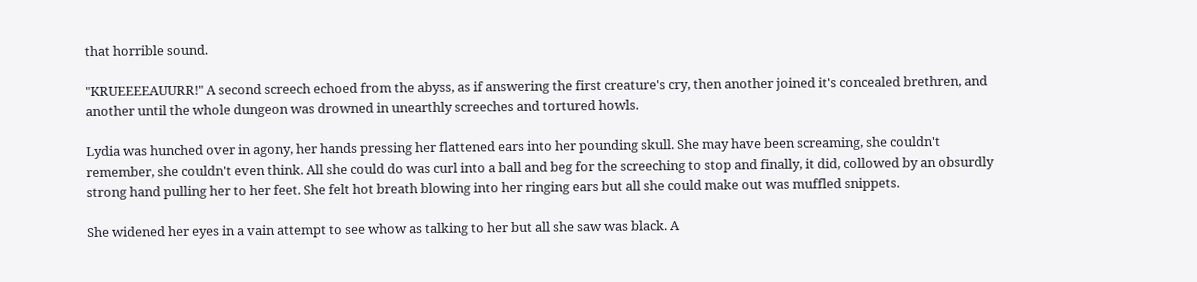that horrible sound.

"KRUEEEEAUURR!" A second screech echoed from the abyss, as if answering the first creature's cry, then another joined it's concealed brethren, and another until the whole dungeon was drowned in unearthly screeches and tortured howls.

Lydia was hunched over in agony, her hands pressing her flattened ears into her pounding skull. She may have been screaming, she couldn't remember, she couldn't even think. All she could do was curl into a ball and beg for the screeching to stop and finally, it did, collowed by an obsurdly strong hand pulling her to her feet. She felt hot breath blowing into her ringing ears but all she could make out was muffled snippets.

She widened her eyes in a vain attempt to see whow as talking to her but all she saw was black. A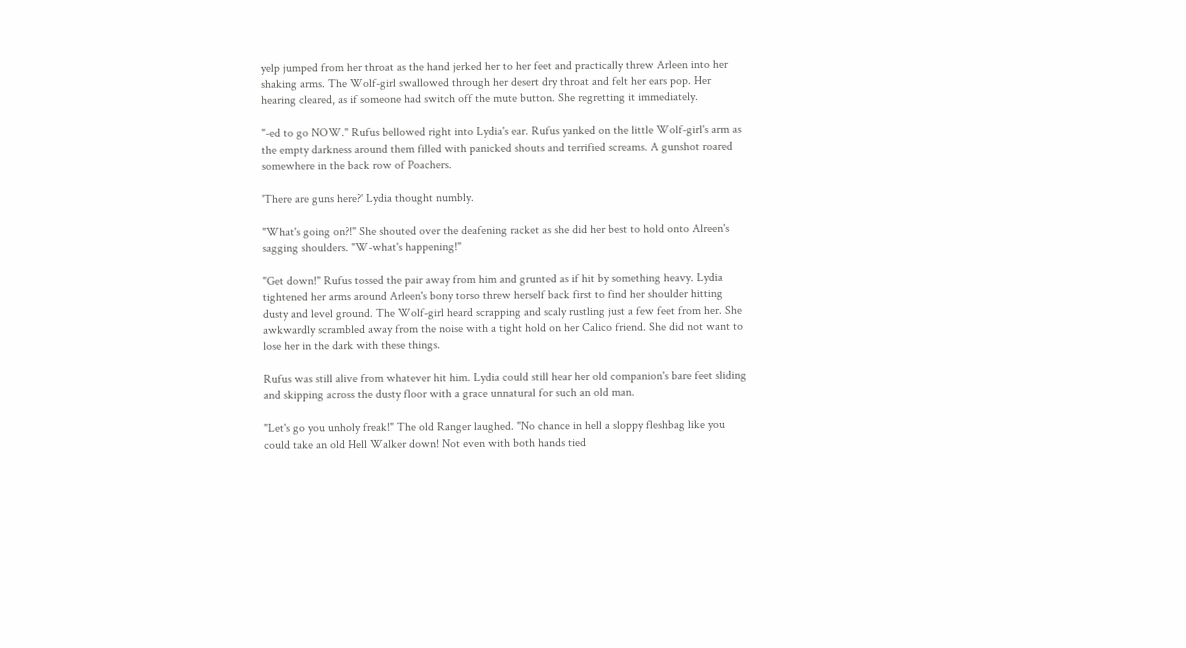yelp jumped from her throat as the hand jerked her to her feet and practically threw Arleen into her shaking arms. The Wolf-girl swallowed through her desert dry throat and felt her ears pop. Her hearing cleared, as if someone had switch off the mute button. She regretting it immediately.

"-ed to go NOW." Rufus bellowed right into Lydia's ear. Rufus yanked on the little Wolf-girl's arm as the empty darkness around them filled with panicked shouts and terrified screams. A gunshot roared somewhere in the back row of Poachers.

'There are guns here?' Lydia thought numbly.

"What's going on?!" She shouted over the deafening racket as she did her best to hold onto Alreen's sagging shoulders. "W-what's happening!"

"Get down!" Rufus tossed the pair away from him and grunted as if hit by something heavy. Lydia tightened her arms around Arleen's bony torso threw herself back first to find her shoulder hitting dusty and level ground. The Wolf-girl heard scrapping and scaly rustling just a few feet from her. She awkwardly scrambled away from the noise with a tight hold on her Calico friend. She did not want to lose her in the dark with these things.

Rufus was still alive from whatever hit him. Lydia could still hear her old companion's bare feet sliding and skipping across the dusty floor with a grace unnatural for such an old man.

"Let's go you unholy freak!" The old Ranger laughed. "No chance in hell a sloppy fleshbag like you could take an old Hell Walker down! Not even with both hands tied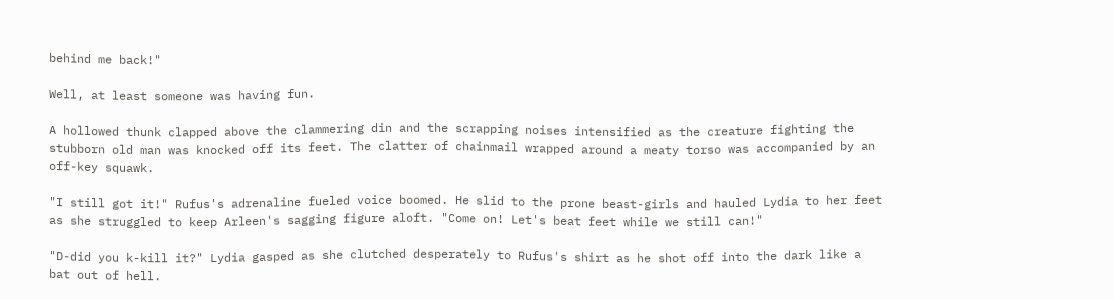behind me back!"

Well, at least someone was having fun.

A hollowed thunk clapped above the clammering din and the scrapping noises intensified as the creature fighting the stubborn old man was knocked off its feet. The clatter of chainmail wrapped around a meaty torso was accompanied by an off-key squawk.

"I still got it!" Rufus's adrenaline fueled voice boomed. He slid to the prone beast-girls and hauled Lydia to her feet as she struggled to keep Arleen's sagging figure aloft. "Come on! Let's beat feet while we still can!"

"D-did you k-kill it?" Lydia gasped as she clutched desperately to Rufus's shirt as he shot off into the dark like a bat out of hell.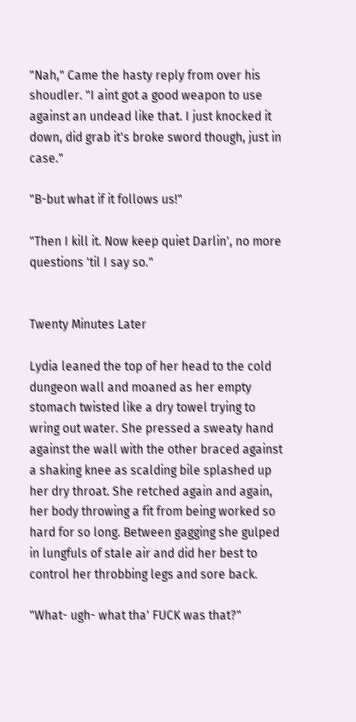"Nah," Came the hasty reply from over his shoudler. "I aint got a good weapon to use against an undead like that. I just knocked it down, did grab it's broke sword though, just in case."

"B-but what if it follows us!"

"Then I kill it. Now keep quiet Darlin', no more questions 'til I say so."


Twenty Minutes Later

Lydia leaned the top of her head to the cold dungeon wall and moaned as her empty stomach twisted like a dry towel trying to wring out water. She pressed a sweaty hand against the wall with the other braced against a shaking knee as scalding bile splashed up her dry throat. She retched again and again, her body throwing a fit from being worked so hard for so long. Between gagging she gulped in lungfuls of stale air and did her best to control her throbbing legs and sore back.

"What- ugh- what tha' FUCK was that?"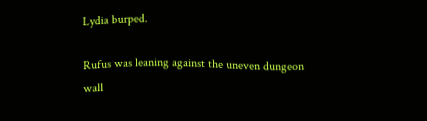Lydia burped.

Rufus was leaning against the uneven dungeon wall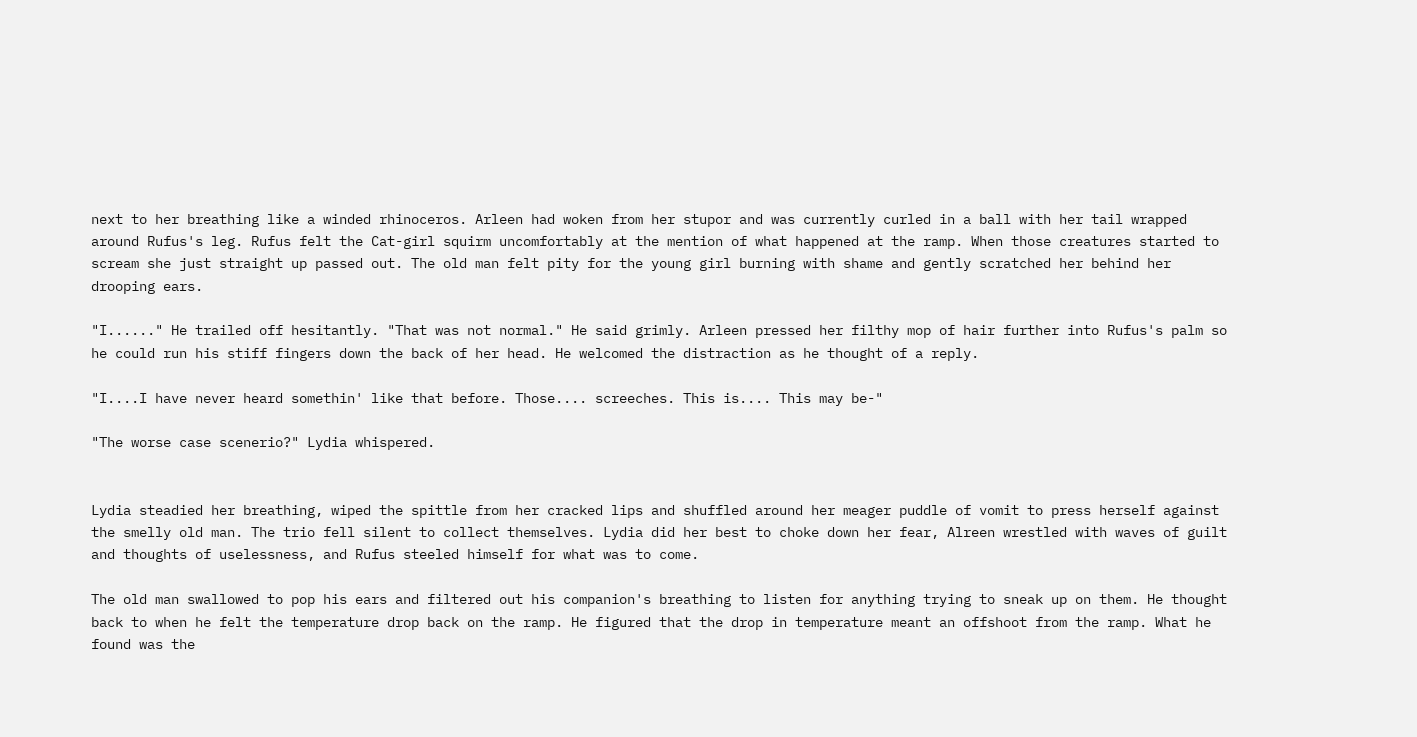next to her breathing like a winded rhinoceros. Arleen had woken from her stupor and was currently curled in a ball with her tail wrapped around Rufus's leg. Rufus felt the Cat-girl squirm uncomfortably at the mention of what happened at the ramp. When those creatures started to scream she just straight up passed out. The old man felt pity for the young girl burning with shame and gently scratched her behind her drooping ears.

"I......" He trailed off hesitantly. "That was not normal." He said grimly. Arleen pressed her filthy mop of hair further into Rufus's palm so he could run his stiff fingers down the back of her head. He welcomed the distraction as he thought of a reply.

"I....I have never heard somethin' like that before. Those.... screeches. This is.... This may be-"

"The worse case scenerio?" Lydia whispered.


Lydia steadied her breathing, wiped the spittle from her cracked lips and shuffled around her meager puddle of vomit to press herself against the smelly old man. The trio fell silent to collect themselves. Lydia did her best to choke down her fear, Alreen wrestled with waves of guilt and thoughts of uselessness, and Rufus steeled himself for what was to come.

The old man swallowed to pop his ears and filtered out his companion's breathing to listen for anything trying to sneak up on them. He thought back to when he felt the temperature drop back on the ramp. He figured that the drop in temperature meant an offshoot from the ramp. What he found was the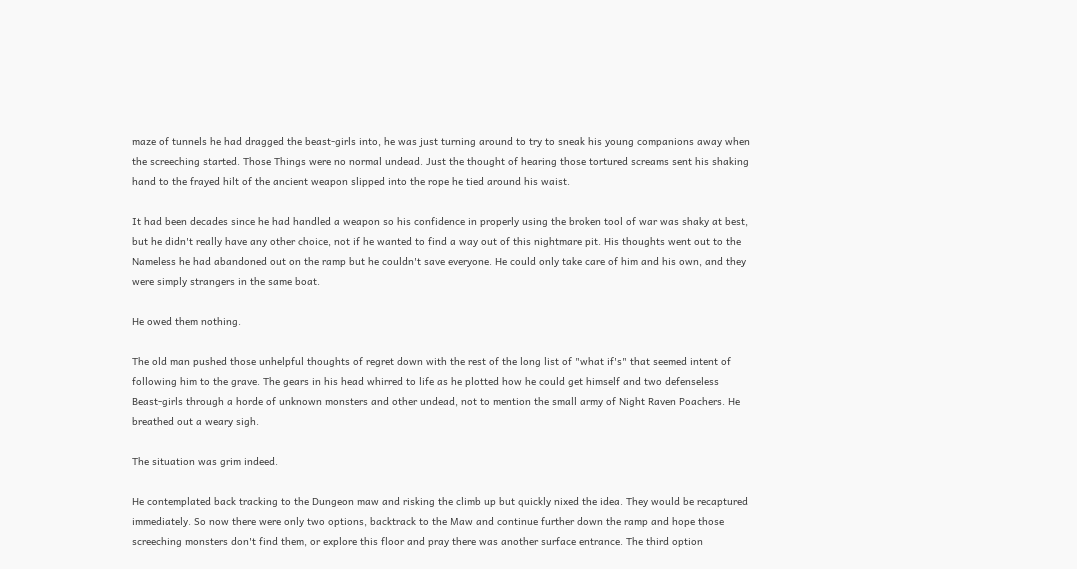maze of tunnels he had dragged the beast-girls into, he was just turning around to try to sneak his young companions away when the screeching started. Those Things were no normal undead. Just the thought of hearing those tortured screams sent his shaking hand to the frayed hilt of the ancient weapon slipped into the rope he tied around his waist.

It had been decades since he had handled a weapon so his confidence in properly using the broken tool of war was shaky at best, but he didn't really have any other choice, not if he wanted to find a way out of this nightmare pit. His thoughts went out to the Nameless he had abandoned out on the ramp but he couldn't save everyone. He could only take care of him and his own, and they were simply strangers in the same boat.

He owed them nothing.

The old man pushed those unhelpful thoughts of regret down with the rest of the long list of "what if's" that seemed intent of following him to the grave. The gears in his head whirred to life as he plotted how he could get himself and two defenseless Beast-girls through a horde of unknown monsters and other undead, not to mention the small army of Night Raven Poachers. He breathed out a weary sigh.

The situation was grim indeed.

He contemplated back tracking to the Dungeon maw and risking the climb up but quickly nixed the idea. They would be recaptured immediately. So now there were only two options, backtrack to the Maw and continue further down the ramp and hope those screeching monsters don't find them, or explore this floor and pray there was another surface entrance. The third option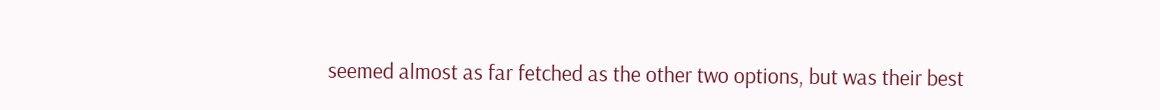seemed almost as far fetched as the other two options, but was their best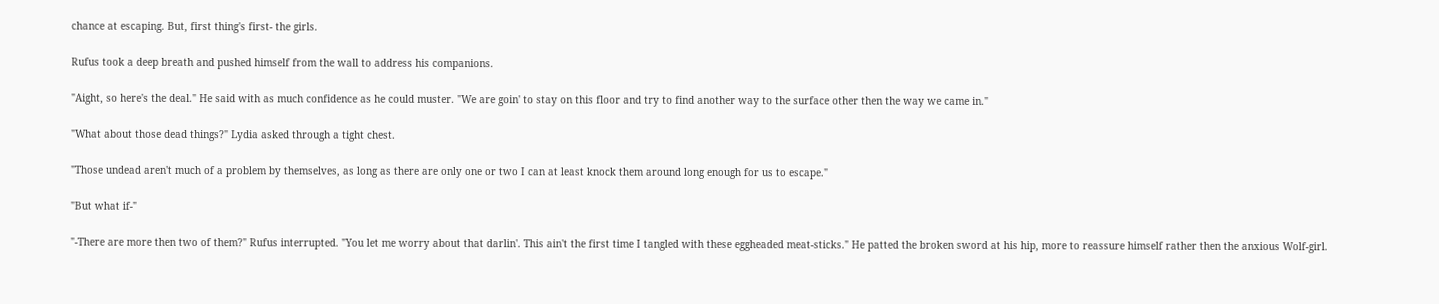chance at escaping. But, first thing's first- the girls.

Rufus took a deep breath and pushed himself from the wall to address his companions.

"Aight, so here's the deal." He said with as much confidence as he could muster. "We are goin' to stay on this floor and try to find another way to the surface other then the way we came in."

"What about those dead things?" Lydia asked through a tight chest.

"Those undead aren't much of a problem by themselves, as long as there are only one or two I can at least knock them around long enough for us to escape."

"But what if-"

"-There are more then two of them?" Rufus interrupted. "You let me worry about that darlin'. This ain't the first time I tangled with these eggheaded meat-sticks." He patted the broken sword at his hip, more to reassure himself rather then the anxious Wolf-girl.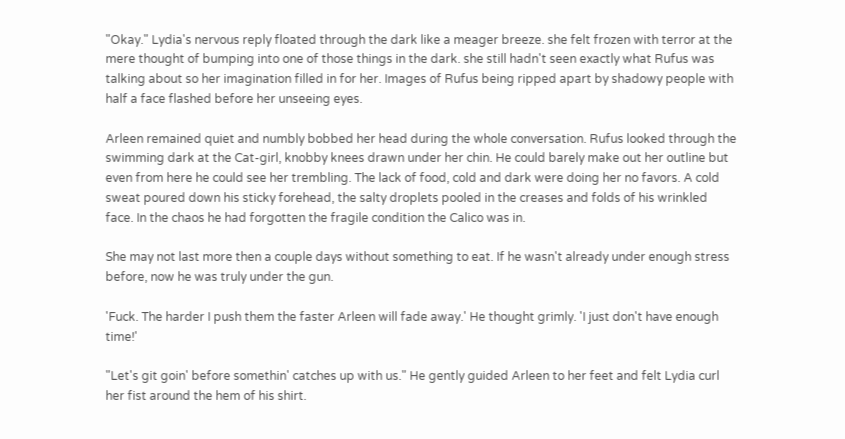"Okay." Lydia's nervous reply floated through the dark like a meager breeze. she felt frozen with terror at the mere thought of bumping into one of those things in the dark. she still hadn't seen exactly what Rufus was talking about so her imagination filled in for her. Images of Rufus being ripped apart by shadowy people with half a face flashed before her unseeing eyes.

Arleen remained quiet and numbly bobbed her head during the whole conversation. Rufus looked through the swimming dark at the Cat-girl, knobby knees drawn under her chin. He could barely make out her outline but even from here he could see her trembling. The lack of food, cold and dark were doing her no favors. A cold sweat poured down his sticky forehead, the salty droplets pooled in the creases and folds of his wrinkled face. In the chaos he had forgotten the fragile condition the Calico was in.

She may not last more then a couple days without something to eat. If he wasn't already under enough stress before, now he was truly under the gun.

'Fuck. The harder I push them the faster Arleen will fade away.' He thought grimly. 'I just don't have enough time!'

"Let's git goin' before somethin' catches up with us." He gently guided Arleen to her feet and felt Lydia curl her fist around the hem of his shirt.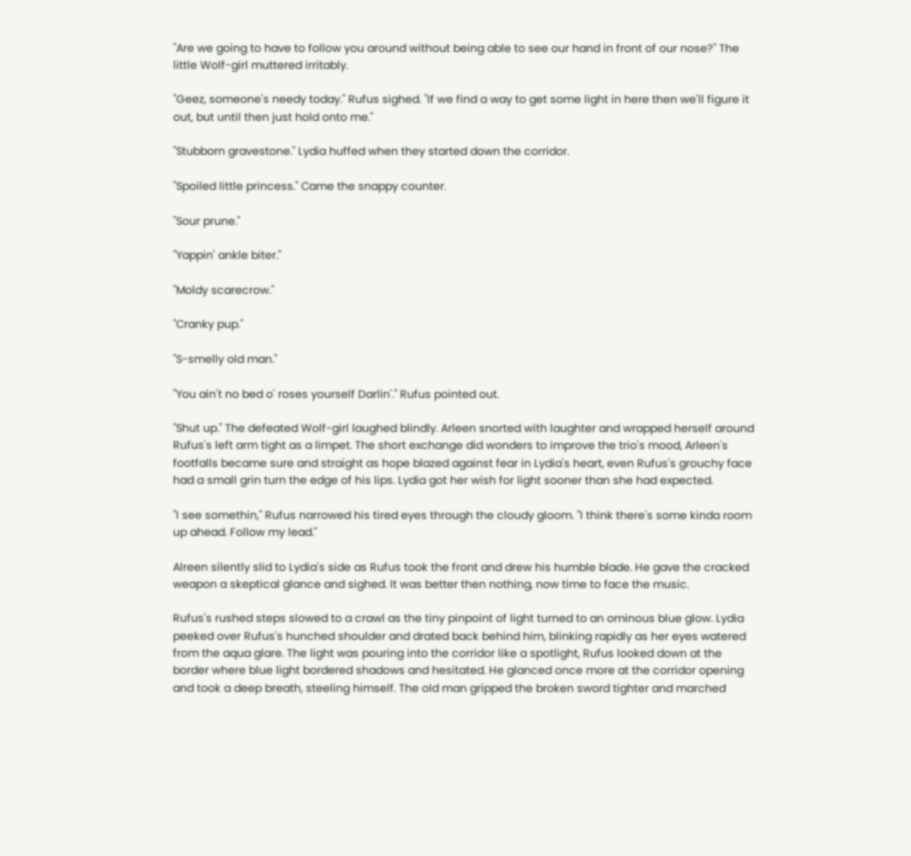"Are we going to have to follow you around without being able to see our hand in front of our nose?" The little Wolf-girl muttered irritably.

"Geez, someone's needy today." Rufus sighed. "If we find a way to get some light in here then we'll figure it out, but until then just hold onto me."

"Stubborn gravestone." Lydia huffed when they started down the corridor.

"Spoiled little princess." Came the snappy counter.

"Sour prune."

"Yappin' ankle biter."

"Moldy scarecrow."

"Cranky pup."

"S-smelly old man."

"You ain't no bed o' roses yourself Darlin'." Rufus pointed out.

"Shut up." The defeated Wolf-girl laughed blindly. Arleen snorted with laughter and wrapped herself around Rufus's left arm tight as a limpet. The short exchange did wonders to improve the trio's mood, Arleen's footfalls became sure and straight as hope blazed against fear in Lydia's heart, even Rufus's grouchy face had a small grin turn the edge of his lips. Lydia got her wish for light sooner than she had expected.

"I see somethin," Rufus narrowed his tired eyes through the cloudy gloom. "I think there's some kinda room up ahead. Follow my lead."

Alreen silently slid to Lydia's side as Rufus took the front and drew his humble blade. He gave the cracked weapon a skeptical glance and sighed. It was better then nothing, now time to face the music.

Rufus's rushed steps slowed to a crawl as the tiny pinpoint of light turned to an ominous blue glow. Lydia peeked over Rufus's hunched shoulder and drated back behind him, blinking rapidly as her eyes watered from the aqua glare. The light was pouring into the corridor like a spotlight, Rufus looked down at the border where blue light bordered shadows and hesitated. He glanced once more at the corridor opening and took a deep breath, steeling himself. The old man gripped the broken sword tighter and marched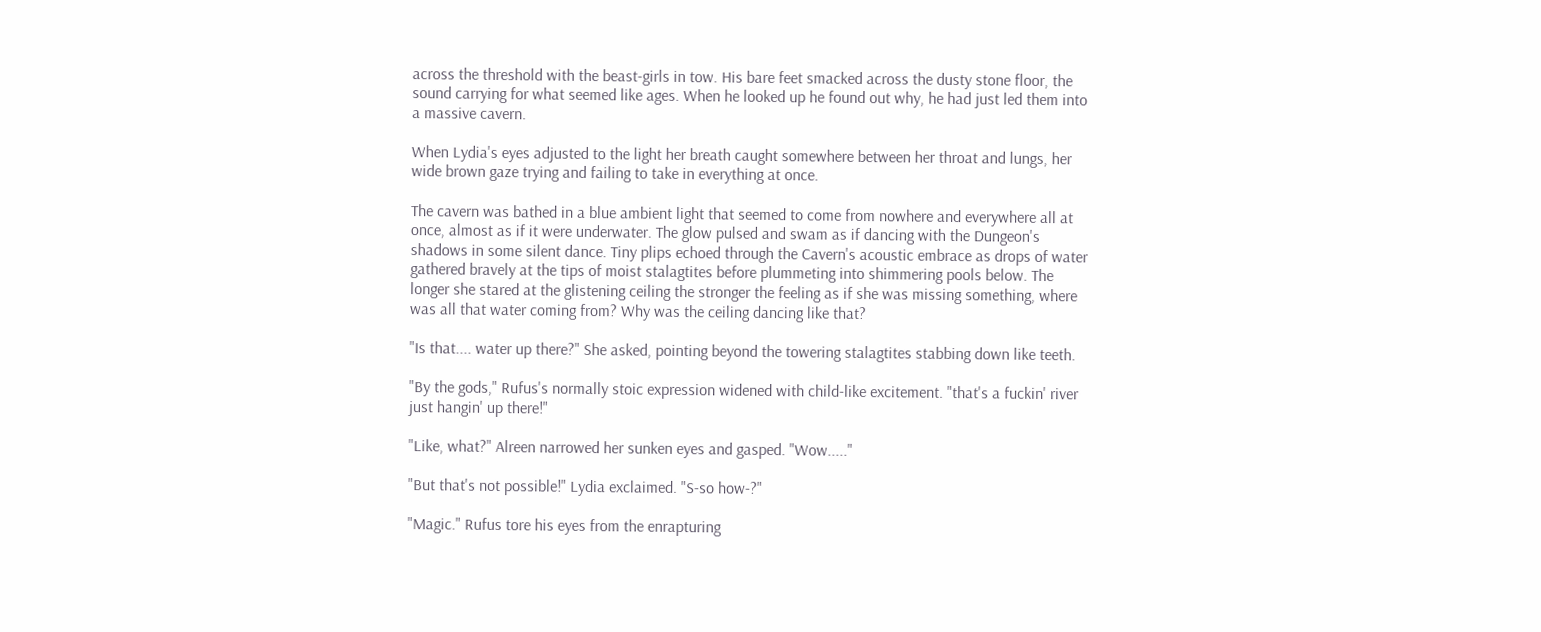across the threshold with the beast-girls in tow. His bare feet smacked across the dusty stone floor, the sound carrying for what seemed like ages. When he looked up he found out why, he had just led them into a massive cavern.

When Lydia's eyes adjusted to the light her breath caught somewhere between her throat and lungs, her wide brown gaze trying and failing to take in everything at once.

The cavern was bathed in a blue ambient light that seemed to come from nowhere and everywhere all at once, almost as if it were underwater. The glow pulsed and swam as if dancing with the Dungeon's shadows in some silent dance. Tiny plips echoed through the Cavern's acoustic embrace as drops of water gathered bravely at the tips of moist stalagtites before plummeting into shimmering pools below. The longer she stared at the glistening ceiling the stronger the feeling as if she was missing something, where was all that water coming from? Why was the ceiling dancing like that?

"Is that.... water up there?" She asked, pointing beyond the towering stalagtites stabbing down like teeth.

"By the gods," Rufus's normally stoic expression widened with child-like excitement. "that's a fuckin' river just hangin' up there!"

"Like, what?" Alreen narrowed her sunken eyes and gasped. "Wow....."

"But that's not possible!" Lydia exclaimed. "S-so how-?"

"Magic." Rufus tore his eyes from the enrapturing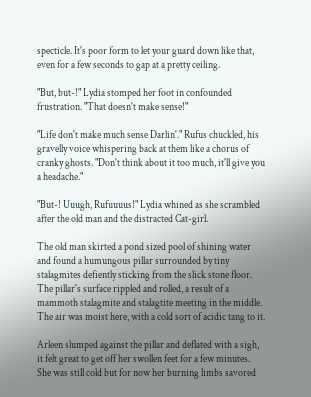specticle. It's poor form to let your guard down like that, even for a few seconds to gap at a pretty ceiling.

"But, but-!" Lydia stomped her foot in confounded frustration. "That doesn't make sense!"

"Life don't make much sense Darlin'." Rufus chuckled, his gravelly voice whispering back at them like a chorus of cranky ghosts. "Don't think about it too much, it'll give you a headache."

"But-! Uuugh, Rufuuuus!" Lydia whined as she scrambled after the old man and the distracted Cat-girl.

The old man skirted a pond sized pool of shining water and found a humungous pillar surrounded by tiny stalagmites defiently sticking from the slick stone floor. The pillar's surface rippled and rolled, a result of a mammoth stalagmite and stalagtite meeting in the middle. The air was moist here, with a cold sort of acidic tang to it.

Arleen slumped against the pillar and deflated with a sigh, it felt great to get off her swollen feet for a few minutes. She was still cold but for now her burning limbs savored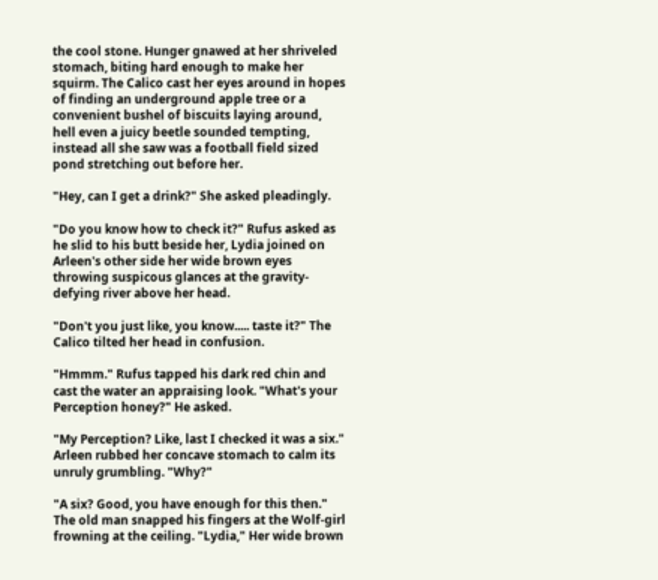the cool stone. Hunger gnawed at her shriveled stomach, biting hard enough to make her squirm. The Calico cast her eyes around in hopes of finding an underground apple tree or a convenient bushel of biscuits laying around, hell even a juicy beetle sounded tempting, instead all she saw was a football field sized pond stretching out before her.

"Hey, can I get a drink?" She asked pleadingly.

"Do you know how to check it?" Rufus asked as he slid to his butt beside her, Lydia joined on Arleen's other side her wide brown eyes throwing suspicous glances at the gravity-defying river above her head.

"Don't you just like, you know..... taste it?" The Calico tilted her head in confusion.

"Hmmm." Rufus tapped his dark red chin and cast the water an appraising look. "What's your Perception honey?" He asked.

"My Perception? Like, last I checked it was a six." Arleen rubbed her concave stomach to calm its unruly grumbling. "Why?"

"A six? Good, you have enough for this then." The old man snapped his fingers at the Wolf-girl frowning at the ceiling. "Lydia," Her wide brown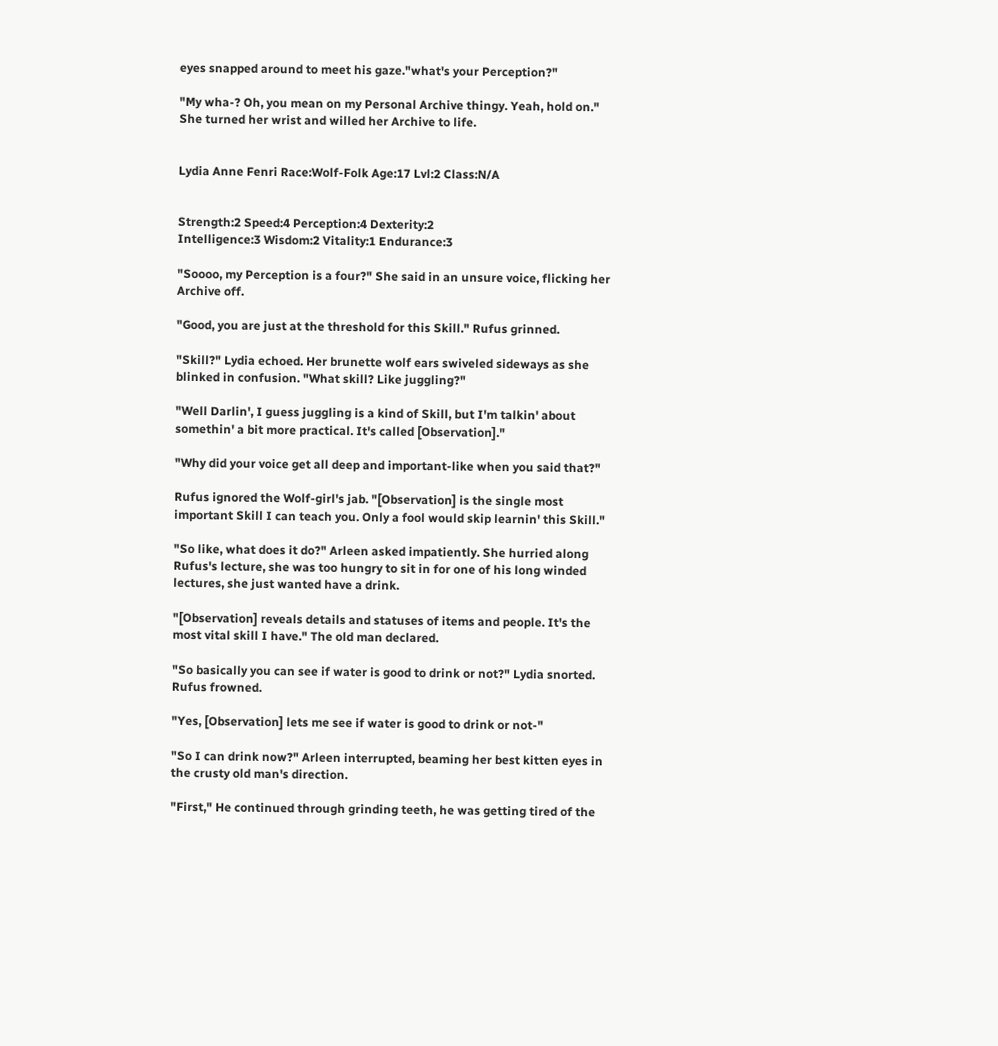eyes snapped around to meet his gaze."what's your Perception?"

"My wha-? Oh, you mean on my Personal Archive thingy. Yeah, hold on." She turned her wrist and willed her Archive to life.


Lydia Anne Fenri Race:Wolf-Folk Age:17 Lvl:2 Class:N/A


Strength:2 Speed:4 Perception:4 Dexterity:2
Intelligence:3 Wisdom:2 Vitality:1 Endurance:3

"Soooo, my Perception is a four?" She said in an unsure voice, flicking her Archive off.

"Good, you are just at the threshold for this Skill." Rufus grinned.

"Skill?" Lydia echoed. Her brunette wolf ears swiveled sideways as she blinked in confusion. "What skill? Like juggling?"

"Well Darlin', I guess juggling is a kind of Skill, but I'm talkin' about somethin' a bit more practical. It's called [Observation]."

"Why did your voice get all deep and important-like when you said that?"

Rufus ignored the Wolf-girl's jab. "[Observation] is the single most important Skill I can teach you. Only a fool would skip learnin' this Skill."

"So like, what does it do?" Arleen asked impatiently. She hurried along Rufus's lecture, she was too hungry to sit in for one of his long winded lectures, she just wanted have a drink.

"[Observation] reveals details and statuses of items and people. It's the most vital skill I have." The old man declared.

"So basically you can see if water is good to drink or not?" Lydia snorted. Rufus frowned.

"Yes, [Observation] lets me see if water is good to drink or not-"

"So I can drink now?" Arleen interrupted, beaming her best kitten eyes in the crusty old man's direction.

"First," He continued through grinding teeth, he was getting tired of the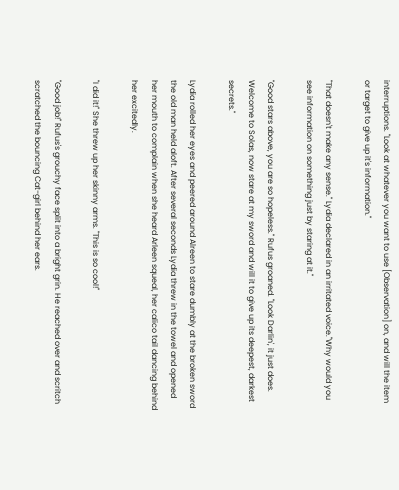interruptions. "Look at whatever you want to use [Observation] on, and will the item or target to give up it's information."

"That doesn't make any sense." Lydia declared in an irritated voice."Why would you see information on something just by staring at it."

"Good stars above, you are so hopeless." Rufus groaned. "Look Darlin', it just does. Welcome to Solas, now stare at my sword and will it to give up its deepest, darkest secrets."

Lydia rolled her eyes and peered around Alreen to stare dumbly at the broken sword the old man held aloft. After several seconds Lydia threw in the towel and opened her mouth to complain when she heard Arleen squeal, her calico tail dancing behind her excitedly.

"I did it!" She threw up her skinny arms. "This is so cool!"

"Good job!" Rufus's grouchy face split into a bright grin. He reached over and scritch scratched the bouncing Cat-girl behind her ears.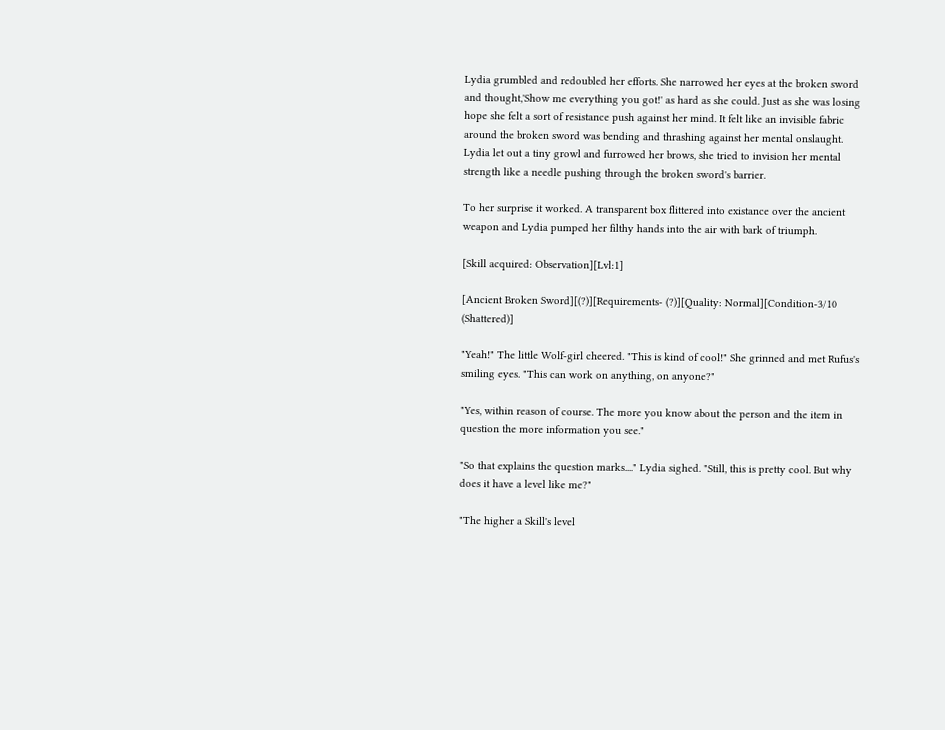Lydia grumbled and redoubled her efforts. She narrowed her eyes at the broken sword and thought,'Show me everything you got!' as hard as she could. Just as she was losing hope she felt a sort of resistance push against her mind. It felt like an invisible fabric around the broken sword was bending and thrashing against her mental onslaught. Lydia let out a tiny growl and furrowed her brows, she tried to invision her mental strength like a needle pushing through the broken sword's barrier.

To her surprise it worked. A transparent box flittered into existance over the ancient weapon and Lydia pumped her filthy hands into the air with bark of triumph.

[Skill acquired: Observation][Lvl:1]

[Ancient Broken Sword][(?)][Requirements- (?)][Quality: Normal][Condition-3/10 (Shattered)]

"Yeah!" The little Wolf-girl cheered. "This is kind of cool!" She grinned and met Rufus's smiling eyes. "This can work on anything, on anyone?"

"Yes, within reason of course. The more you know about the person and the item in question the more information you see."

"So that explains the question marks...." Lydia sighed. "Still, this is pretty cool. But why does it have a level like me?"

"The higher a Skill's level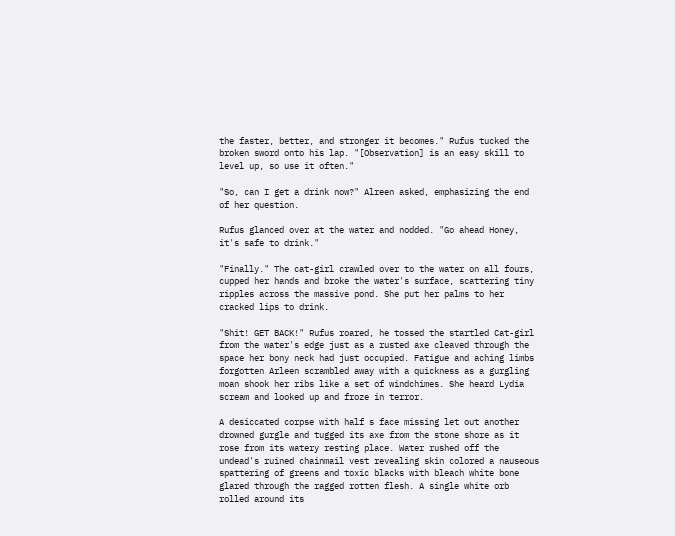the faster, better, and stronger it becomes." Rufus tucked the broken sword onto his lap. "[Observation] is an easy skill to level up, so use it often."

"So, can I get a drink now?" Alreen asked, emphasizing the end of her question.

Rufus glanced over at the water and nodded. "Go ahead Honey, it's safe to drink."

"Finally." The cat-girl crawled over to the water on all fours, cupped her hands and broke the water's surface, scattering tiny ripples across the massive pond. She put her palms to her cracked lips to drink.

"Shit! GET BACK!" Rufus roared, he tossed the startled Cat-girl from the water's edge just as a rusted axe cleaved through the space her bony neck had just occupied. Fatigue and aching limbs forgotten Arleen scrambled away with a quickness as a gurgling moan shook her ribs like a set of windchimes. She heard Lydia scream and looked up and froze in terror.

A desiccated corpse with half s face missing let out another drowned gurgle and tugged its axe from the stone shore as it rose from its watery resting place. Water rushed off the undead's ruined chainmail vest revealing skin colored a nauseous spattering of greens and toxic blacks with bleach white bone glared through the ragged rotten flesh. A single white orb rolled around its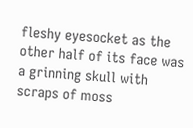fleshy eyesocket as the other half of its face was a grinning skull with scraps of moss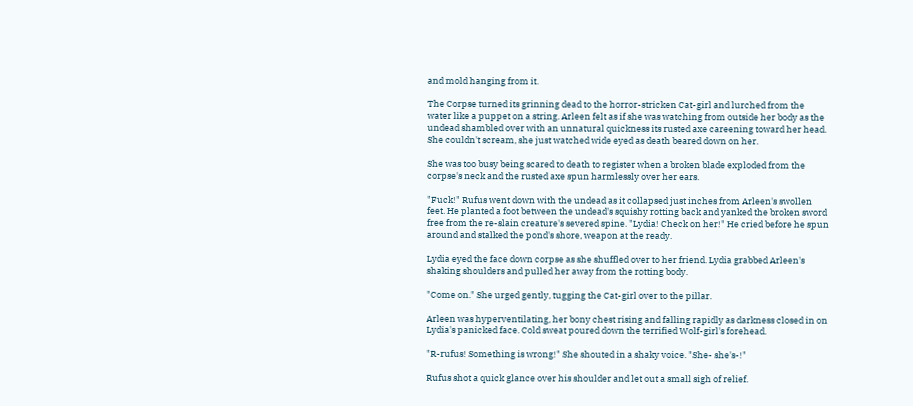and mold hanging from it.

The Corpse turned its grinning dead to the horror-stricken Cat-girl and lurched from the water like a puppet on a string. Arleen felt as if she was watching from outside her body as the undead shambled over with an unnatural quickness its rusted axe careening toward her head. She couldn't scream, she just watched wide eyed as death beared down on her.

She was too busy being scared to death to register when a broken blade exploded from the corpse's neck and the rusted axe spun harmlessly over her ears.

"Fuck!" Rufus went down with the undead as it collapsed just inches from Arleen's swollen feet. He planted a foot between the undead's squishy rotting back and yanked the broken sword free from the re-slain creature's severed spine. "Lydia! Check on her!" He cried before he spun around and stalked the pond's shore, weapon at the ready.

Lydia eyed the face down corpse as she shuffled over to her friend. Lydia grabbed Arleen's shaking shoulders and pulled her away from the rotting body.

"Come on." She urged gently, tugging the Cat-girl over to the pillar.

Arleen was hyperventilating, her bony chest rising and falling rapidly as darkness closed in on Lydia's panicked face. Cold sweat poured down the terrified Wolf-girl's forehead.

"R-rufus! Something is wrong!" She shouted in a shaky voice. "She- she's-!"

Rufus shot a quick glance over his shoulder and let out a small sigh of relief.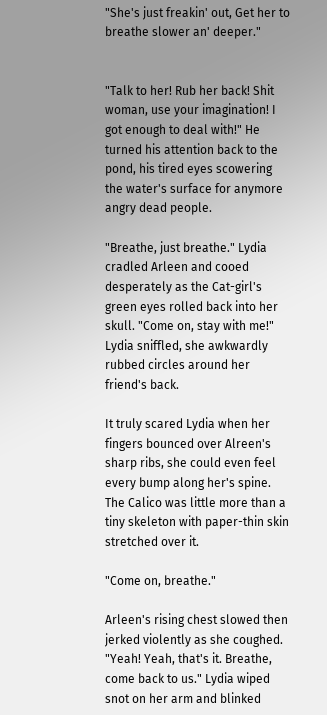"She's just freakin' out, Get her to breathe slower an' deeper."


"Talk to her! Rub her back! Shit woman, use your imagination! I got enough to deal with!" He turned his attention back to the pond, his tired eyes scowering the water's surface for anymore angry dead people.

"Breathe, just breathe." Lydia cradled Arleen and cooed desperately as the Cat-girl's green eyes rolled back into her skull. "Come on, stay with me!" Lydia sniffled, she awkwardly rubbed circles around her friend's back.

It truly scared Lydia when her fingers bounced over Alreen's sharp ribs, she could even feel every bump along her's spine. The Calico was little more than a tiny skeleton with paper-thin skin stretched over it.

"Come on, breathe."

Arleen's rising chest slowed then jerked violently as she coughed. "Yeah! Yeah, that's it. Breathe, come back to us." Lydia wiped snot on her arm and blinked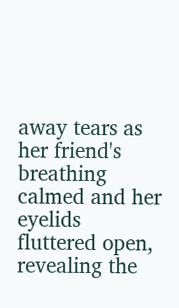away tears as her friend's breathing calmed and her eyelids fluttered open, revealing the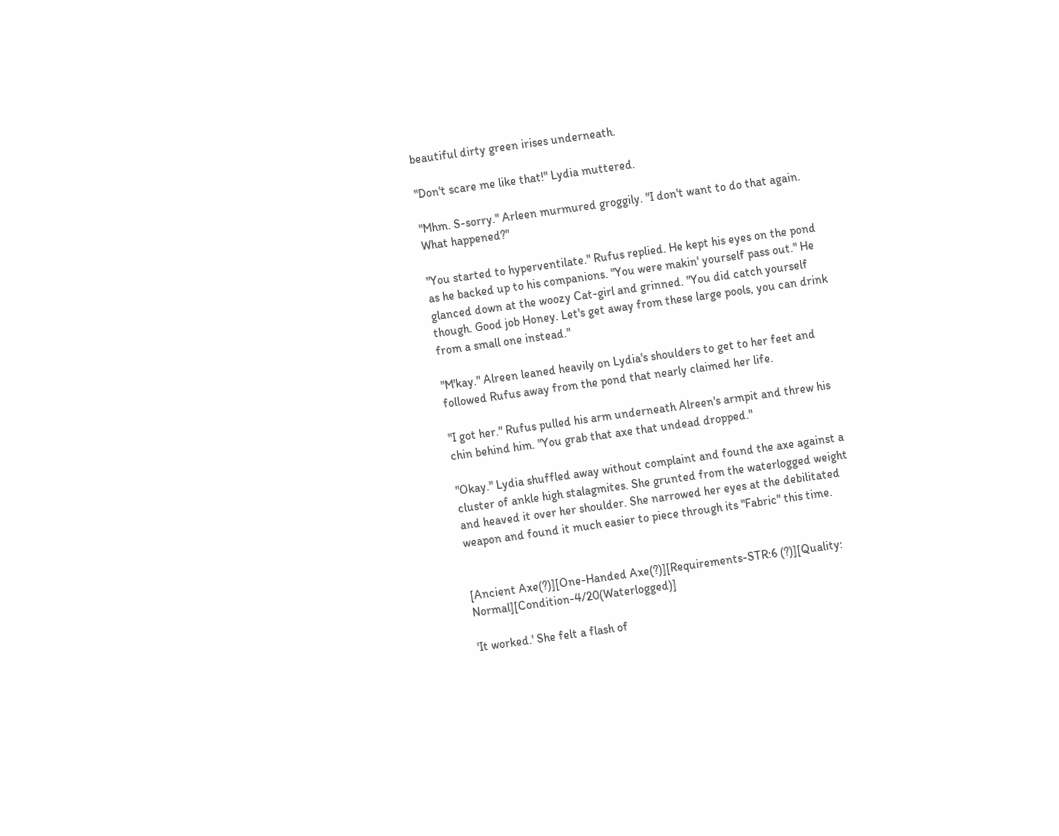beautiful dirty green irises underneath.

"Don't scare me like that!" Lydia muttered.

"Mhm. S-sorry." Arleen murmured groggily. "I don't want to do that again. What happened?"

"You started to hyperventilate." Rufus replied. He kept his eyes on the pond as he backed up to his companions. "You were makin' yourself pass out." He glanced down at the woozy Cat-girl and grinned. "You did catch yourself though. Good job Honey. Let's get away from these large pools, you can drink from a small one instead."

"M'kay." Alreen leaned heavily on Lydia's shoulders to get to her feet and followed Rufus away from the pond that nearly claimed her life.

"I got her." Rufus pulled his arm underneath Alreen's armpit and threw his chin behind him. "You grab that axe that undead dropped."

"Okay." Lydia shuffled away without complaint and found the axe against a cluster of ankle high stalagmites. She grunted from the waterlogged weight and heaved it over her shoulder. She narrowed her eyes at the debilitated weapon and found it much easier to piece through its "Fabric" this time.


[Ancient Axe(?)][One-Handed Axe(?)][Requirements-STR:6 (?)][Quality: Normal][Condition-4/20(Waterlogged)]

'It worked.' She felt a flash of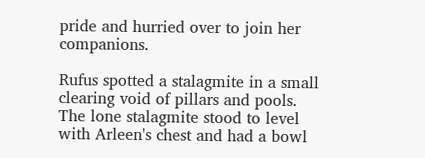pride and hurried over to join her companions.

Rufus spotted a stalagmite in a small clearing void of pillars and pools. The lone stalagmite stood to level with Arleen's chest and had a bowl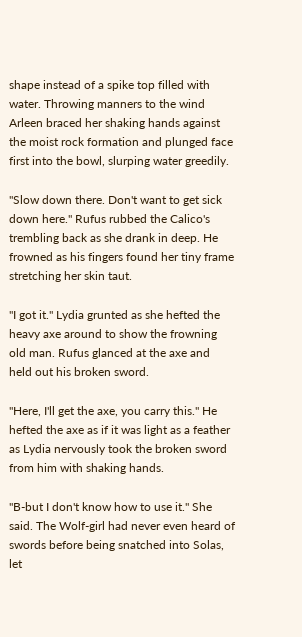shape instead of a spike top filled with water. Throwing manners to the wind Arleen braced her shaking hands against the moist rock formation and plunged face first into the bowl, slurping water greedily.

"Slow down there. Don't want to get sick down here." Rufus rubbed the Calico's trembling back as she drank in deep. He frowned as his fingers found her tiny frame stretching her skin taut.

"I got it." Lydia grunted as she hefted the heavy axe around to show the frowning old man. Rufus glanced at the axe and held out his broken sword.

"Here, I'll get the axe, you carry this." He hefted the axe as if it was light as a feather as Lydia nervously took the broken sword from him with shaking hands.

"B-but I don't know how to use it." She said. The Wolf-girl had never even heard of swords before being snatched into Solas, let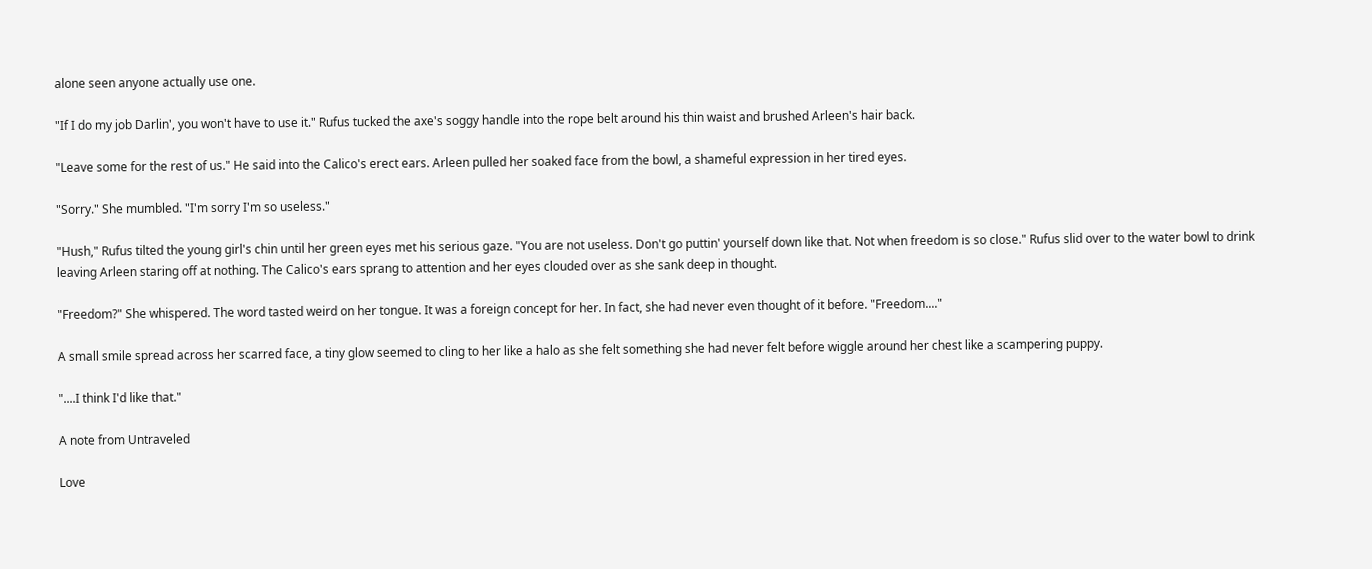alone seen anyone actually use one.

"If I do my job Darlin', you won't have to use it." Rufus tucked the axe's soggy handle into the rope belt around his thin waist and brushed Arleen's hair back.

"Leave some for the rest of us." He said into the Calico's erect ears. Arleen pulled her soaked face from the bowl, a shameful expression in her tired eyes.

"Sorry." She mumbled. "I'm sorry I'm so useless."

"Hush," Rufus tilted the young girl's chin until her green eyes met his serious gaze. "You are not useless. Don't go puttin' yourself down like that. Not when freedom is so close." Rufus slid over to the water bowl to drink leaving Arleen staring off at nothing. The Calico's ears sprang to attention and her eyes clouded over as she sank deep in thought.

"Freedom?" She whispered. The word tasted weird on her tongue. It was a foreign concept for her. In fact, she had never even thought of it before. "Freedom...."

A small smile spread across her scarred face, a tiny glow seemed to cling to her like a halo as she felt something she had never felt before wiggle around her chest like a scampering puppy.

"....I think I'd like that."

A note from Untraveled

Love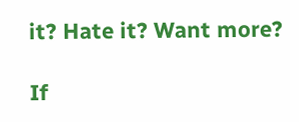it? Hate it? Want more?

If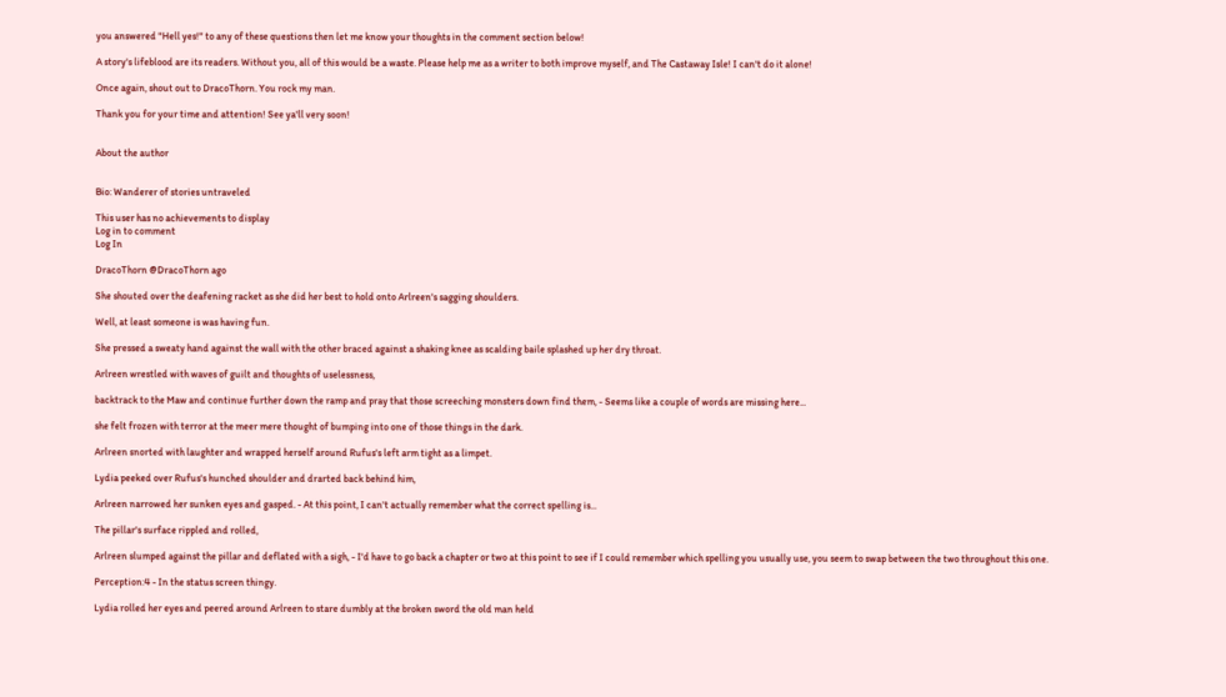you answered "Hell yes!" to any of these questions then let me know your thoughts in the comment section below!

A story's lifeblood are its readers. Without you, all of this would be a waste. Please help me as a writer to both improve myself, and The Castaway Isle! I can't do it alone!

Once again, shout out to DracoThorn. You rock my man.

Thank you for your time and attention! See ya'll very soon!


About the author


Bio: Wanderer of stories untraveled

This user has no achievements to display
Log in to comment
Log In

DracoThorn @DracoThorn ago

She shouted over the deafening racket as she did her best to hold onto Arlreen's sagging shoulders.

Well, at least someone is was having fun.

She pressed a sweaty hand against the wall with the other braced against a shaking knee as scalding baile splashed up her dry throat.

Arlreen wrestled with waves of guilt and thoughts of uselessness,

backtrack to the Maw and continue further down the ramp and pray that those screeching monsters down find them, - Seems like a couple of words are missing here...

she felt frozen with terror at the meer mere thought of bumping into one of those things in the dark.

Arlreen snorted with laughter and wrapped herself around Rufus's left arm tight as a limpet.

Lydia peeked over Rufus's hunched shoulder and drarted back behind him,

Arlreen narrowed her sunken eyes and gasped. - At this point, I can't actually remember what the correct spelling is...

The pillar's surface rippled and rolled,

Arlreen slumped against the pillar and deflated with a sigh, - I'd have to go back a chapter or two at this point to see if I could remember which spelling you usually use, you seem to swap between the two throughout this one.

Perception:4 - In the status screen thingy.

Lydia rolled her eyes and peered around Arlreen to stare dumbly at the broken sword the old man held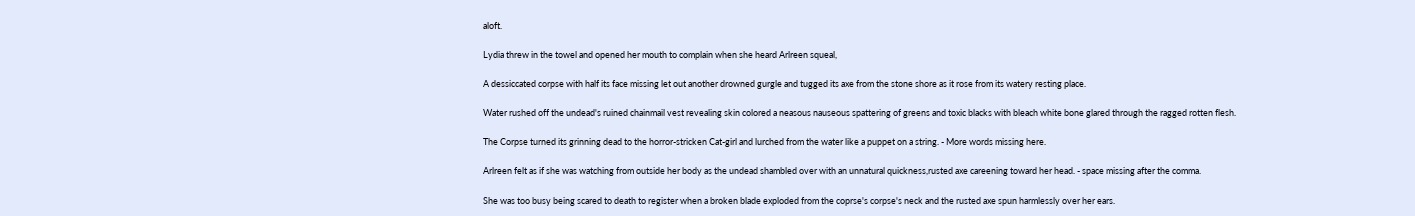aloft.

Lydia threw in the towel and opened her mouth to complain when she heard Arlreen squeal,

A dessiccated corpse with half its face missing let out another drowned gurgle and tugged its axe from the stone shore as it rose from its watery resting place.

Water rushed off the undead's ruined chainmail vest revealing skin colored a neasous nauseous spattering of greens and toxic blacks with bleach white bone glared through the ragged rotten flesh.

The Corpse turned its grinning dead to the horror-stricken Cat-girl and lurched from the water like a puppet on a string. - More words missing here.

Arlreen felt as if she was watching from outside her body as the undead shambled over with an unnatural quickness,rusted axe careening toward her head. - space missing after the comma.

She was too busy being scared to death to register when a broken blade exploded from the coprse's corpse's neck and the rusted axe spun harmlessly over her ears.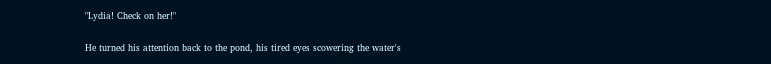"Lydia! Check on her!"

He turned his attention back to the pond, his tired eyes scowering the water's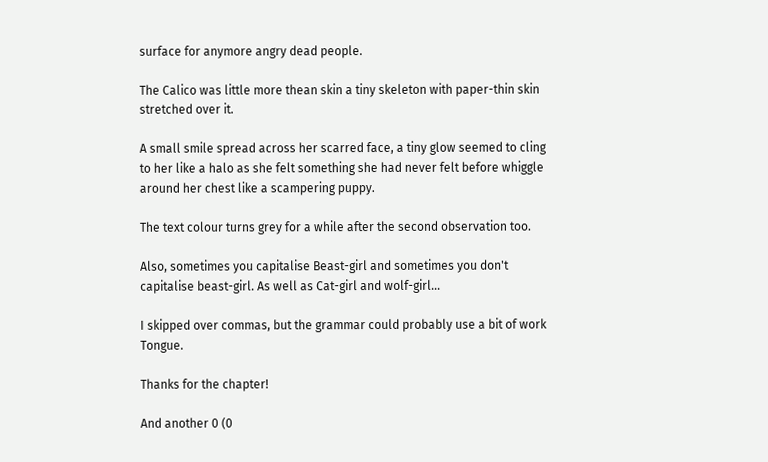surface for anymore angry dead people.

The Calico was little more thean skin a tiny skeleton with paper-thin skin stretched over it.

A small smile spread across her scarred face, a tiny glow seemed to cling to her like a halo as she felt something she had never felt before whiggle around her chest like a scampering puppy.

The text colour turns grey for a while after the second observation too.

Also, sometimes you capitalise Beast-girl and sometimes you don't capitalise beast-girl. As well as Cat-girl and wolf-girl...

I skipped over commas, but the grammar could probably use a bit of work Tongue.

Thanks for the chapter!

And another 0 (0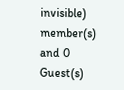invisible) member(s) and 0 Guest(s)